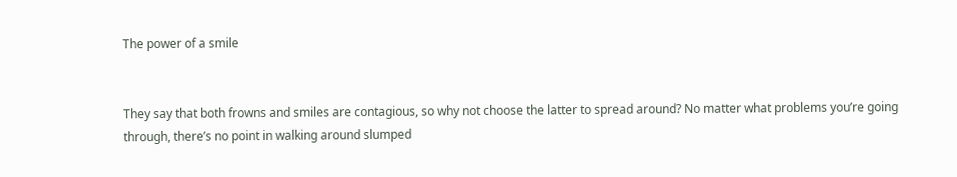The power of a smile


They say that both frowns and smiles are contagious, so why not choose the latter to spread around? No matter what problems you’re going through, there’s no point in walking around slumped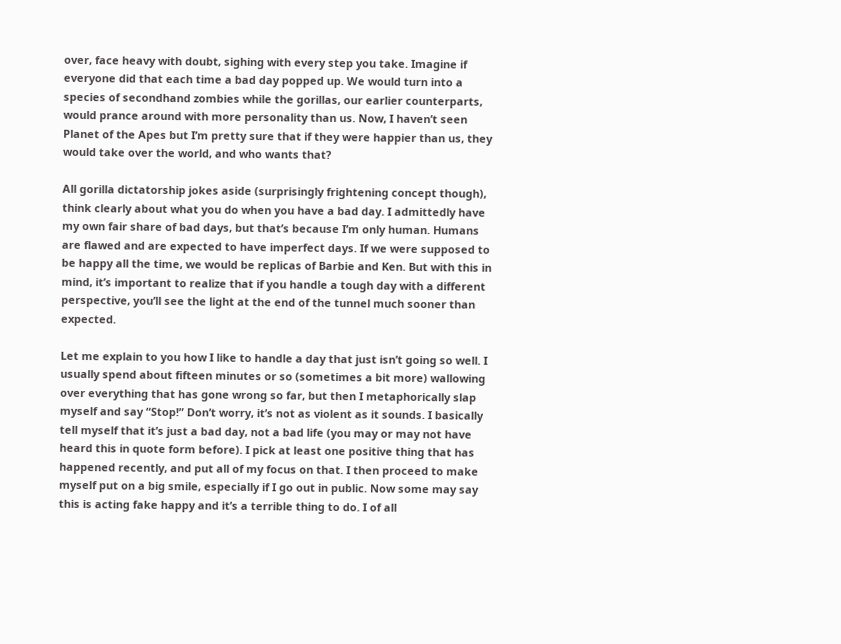over, face heavy with doubt, sighing with every step you take. Imagine if everyone did that each time a bad day popped up. We would turn into a species of secondhand zombies while the gorillas, our earlier counterparts, would prance around with more personality than us. Now, I haven’t seen Planet of the Apes but I’m pretty sure that if they were happier than us, they would take over the world, and who wants that?

All gorilla dictatorship jokes aside (surprisingly frightening concept though), think clearly about what you do when you have a bad day. I admittedly have my own fair share of bad days, but that’s because I’m only human. Humans are flawed and are expected to have imperfect days. If we were supposed to be happy all the time, we would be replicas of Barbie and Ken. But with this in mind, it’s important to realize that if you handle a tough day with a different perspective, you’ll see the light at the end of the tunnel much sooner than expected.

Let me explain to you how I like to handle a day that just isn’t going so well. I usually spend about fifteen minutes or so (sometimes a bit more) wallowing over everything that has gone wrong so far, but then I metaphorically slap myself and say “Stop!” Don’t worry, it’s not as violent as it sounds. I basically tell myself that it’s just a bad day, not a bad life (you may or may not have heard this in quote form before). I pick at least one positive thing that has happened recently, and put all of my focus on that. I then proceed to make myself put on a big smile, especially if I go out in public. Now some may say this is acting fake happy and it’s a terrible thing to do. I of all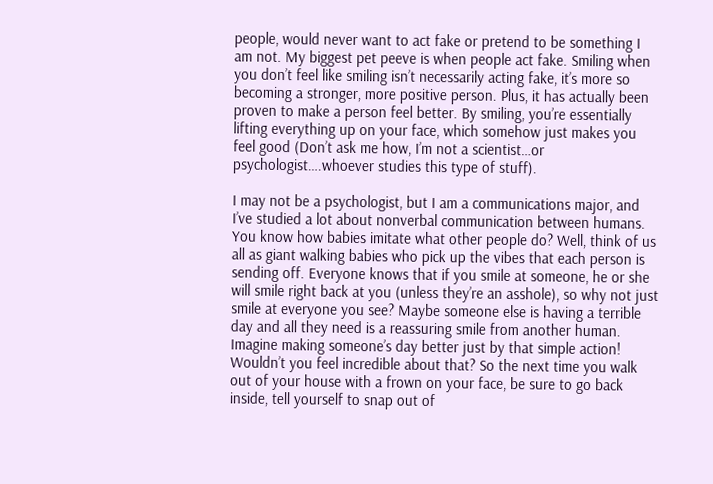people, would never want to act fake or pretend to be something I am not. My biggest pet peeve is when people act fake. Smiling when you don’t feel like smiling isn’t necessarily acting fake, it’s more so becoming a stronger, more positive person. Plus, it has actually been proven to make a person feel better. By smiling, you’re essentially lifting everything up on your face, which somehow just makes you feel good (Don’t ask me how, I’m not a scientist…or psychologist….whoever studies this type of stuff).

I may not be a psychologist, but I am a communications major, and I’ve studied a lot about nonverbal communication between humans. You know how babies imitate what other people do? Well, think of us all as giant walking babies who pick up the vibes that each person is sending off. Everyone knows that if you smile at someone, he or she will smile right back at you (unless they’re an asshole), so why not just smile at everyone you see? Maybe someone else is having a terrible day and all they need is a reassuring smile from another human. Imagine making someone’s day better just by that simple action! Wouldn’t you feel incredible about that? So the next time you walk out of your house with a frown on your face, be sure to go back inside, tell yourself to snap out of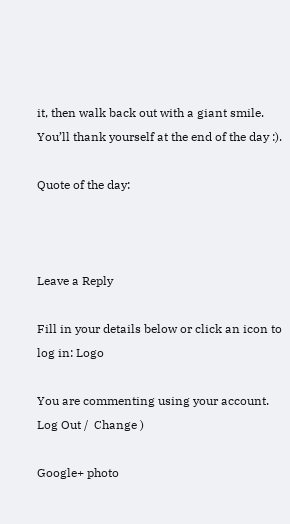it, then walk back out with a giant smile. You’ll thank yourself at the end of the day :).

Quote of the day:



Leave a Reply

Fill in your details below or click an icon to log in: Logo

You are commenting using your account. Log Out /  Change )

Google+ photo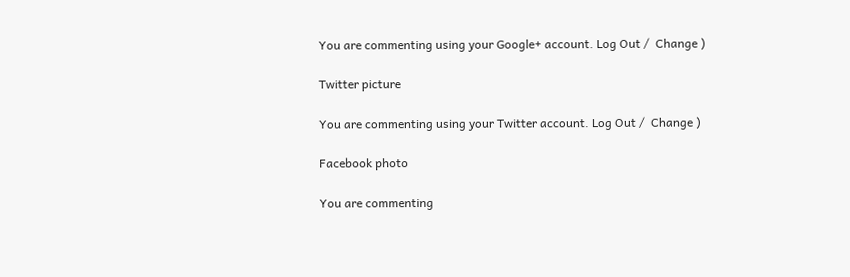You are commenting using your Google+ account. Log Out /  Change )

Twitter picture

You are commenting using your Twitter account. Log Out /  Change )

Facebook photo

You are commenting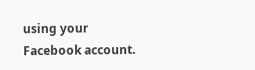using your Facebook account.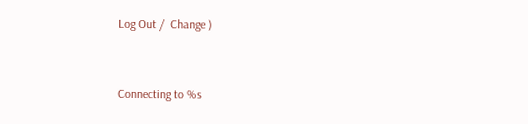Log Out /  Change )


Connecting to %s